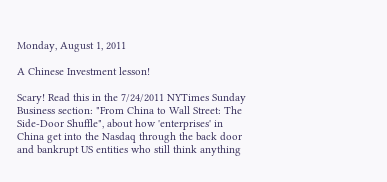Monday, August 1, 2011

A Chinese Investment lesson!

Scary! Read this in the 7/24/2011 NYTimes Sunday Business section: "From China to Wall Street: The Side-Door Shuffle", about how 'enterprises' in China get into the Nasdaq through the back door and bankrupt US entities who still think anything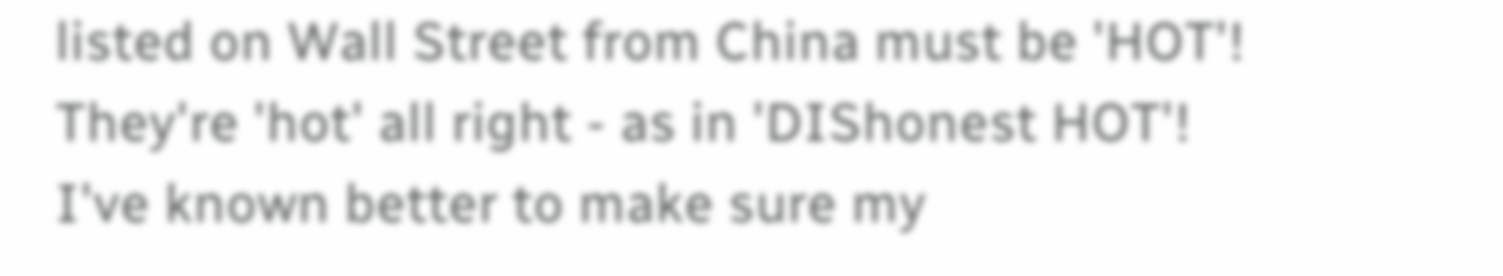listed on Wall Street from China must be 'HOT'! They're 'hot' all right - as in 'DIShonest HOT'! I've known better to make sure my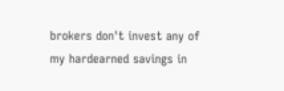brokers don't invest any of my hardearned savings in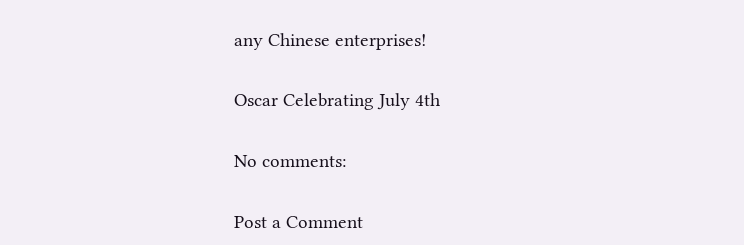any Chinese enterprises!

Oscar Celebrating July 4th

No comments:

Post a Comment